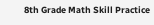8th Grade Math Skill Practice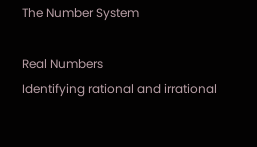The Number System

Real Numbers
Identifying rational and irrational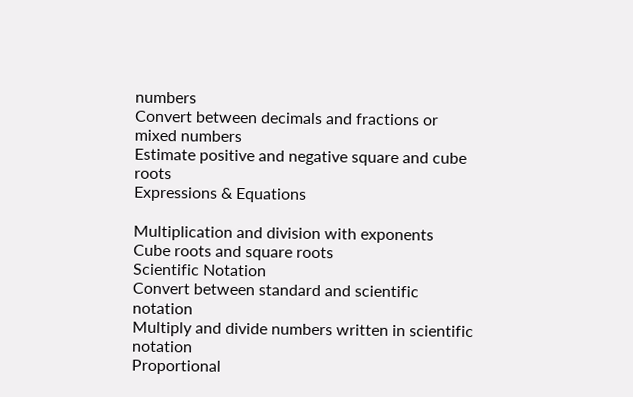numbers
Convert between decimals and fractions or mixed numbers
Estimate positive and negative square and cube roots
Expressions & Equations

Multiplication and division with exponents
Cube roots and square roots
Scientific Notation
Convert between standard and scientific notation
Multiply and divide numbers written in scientific notation
Proportional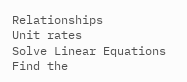Relationships
Unit rates
Solve Linear Equations
Find the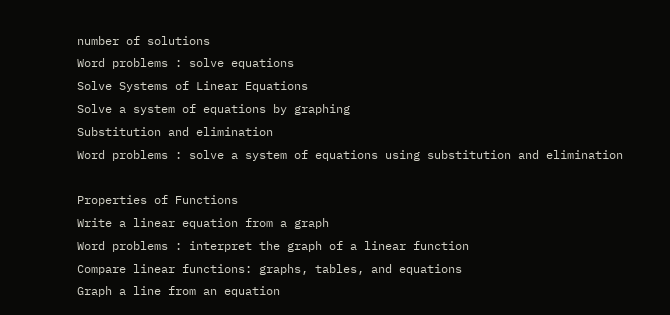number of solutions
Word problems : solve equations
Solve Systems of Linear Equations
Solve a system of equations by graphing
Substitution and elimination
Word problems : solve a system of equations using substitution and elimination

Properties of Functions
Write a linear equation from a graph
Word problems : interpret the graph of a linear function
Compare linear functions: graphs, tables, and equations
Graph a line from an equation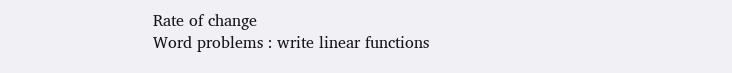Rate of change
Word problems : write linear functions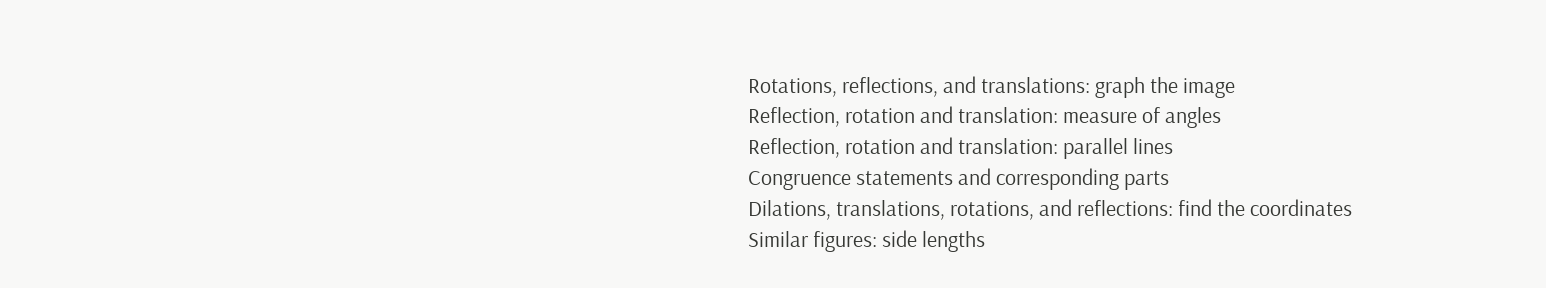Rotations, reflections, and translations: graph the image
Reflection, rotation and translation: measure of angles
Reflection, rotation and translation: parallel lines
Congruence statements and corresponding parts
Dilations, translations, rotations, and reflections: find the coordinates
Similar figures: side lengths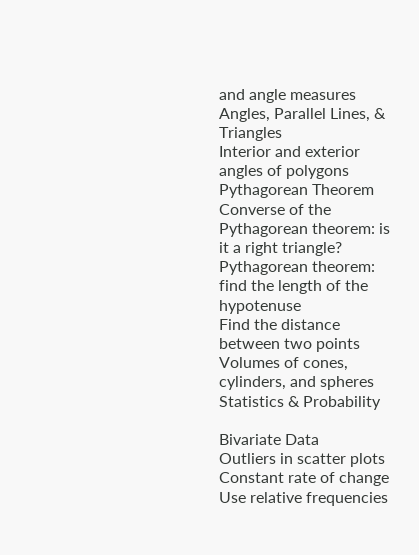and angle measures
Angles, Parallel Lines, & Triangles
Interior and exterior angles of polygons
Pythagorean Theorem
Converse of the Pythagorean theorem: is it a right triangle?
Pythagorean theorem: find the length of the hypotenuse
Find the distance between two points
Volumes of cones, cylinders, and spheres
Statistics & Probability

Bivariate Data
Outliers in scatter plots
Constant rate of change
Use relative frequencies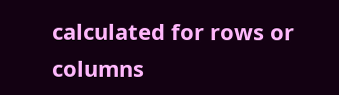calculated for rows or columns